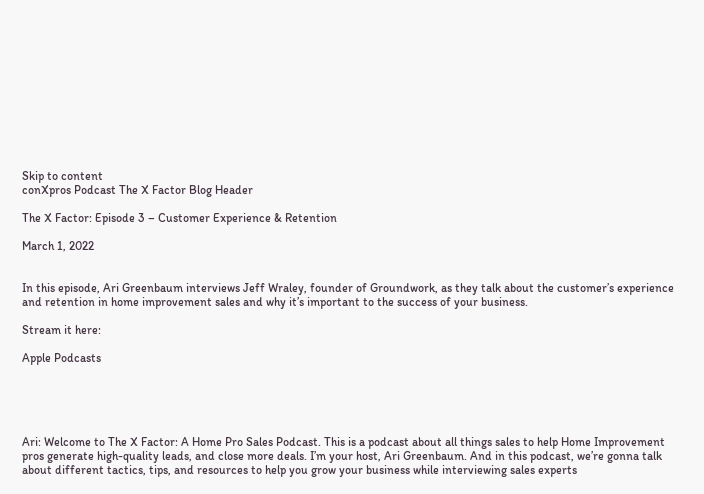Skip to content
conXpros Podcast The X Factor Blog Header

The X Factor: Episode 3 – Customer Experience & Retention

March 1, 2022


In this episode, Ari Greenbaum interviews Jeff Wraley, founder of Groundwork, as they talk about the customer’s experience and retention in home improvement sales and why it’s important to the success of your business.

Stream it here:

Apple Podcasts





Ari: Welcome to The X Factor: A Home Pro Sales Podcast. This is a podcast about all things sales to help Home Improvement pros generate high-quality leads, and close more deals. I’m your host, Ari Greenbaum. And in this podcast, we’re gonna talk about different tactics, tips, and resources to help you grow your business while interviewing sales experts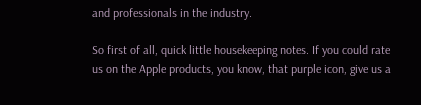and professionals in the industry.

So first of all, quick little housekeeping notes. If you could rate us on the Apple products, you know, that purple icon, give us a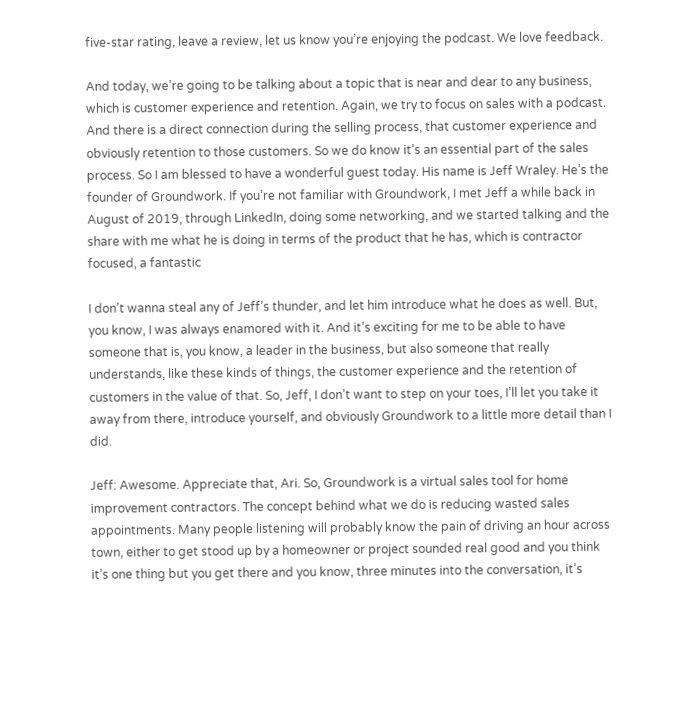five-star rating, leave a review, let us know you’re enjoying the podcast. We love feedback.

And today, we’re going to be talking about a topic that is near and dear to any business, which is customer experience and retention. Again, we try to focus on sales with a podcast. And there is a direct connection during the selling process, that customer experience and obviously retention to those customers. So we do know it’s an essential part of the sales process. So I am blessed to have a wonderful guest today. His name is Jeff Wraley. He’s the founder of Groundwork. If you’re not familiar with Groundwork, I met Jeff a while back in August of 2019, through LinkedIn, doing some networking, and we started talking and the share with me what he is doing in terms of the product that he has, which is contractor focused, a fantastic

I don’t wanna steal any of Jeff’s thunder, and let him introduce what he does as well. But, you know, I was always enamored with it. And it’s exciting for me to be able to have someone that is, you know, a leader in the business, but also someone that really understands, like these kinds of things, the customer experience and the retention of customers in the value of that. So, Jeff, I don’t want to step on your toes, I’ll let you take it away from there, introduce yourself, and obviously Groundwork to a little more detail than I did.

Jeff: Awesome. Appreciate that, Ari. So, Groundwork is a virtual sales tool for home improvement contractors. The concept behind what we do is reducing wasted sales appointments. Many people listening will probably know the pain of driving an hour across town, either to get stood up by a homeowner or project sounded real good and you think it’s one thing but you get there and you know, three minutes into the conversation, it’s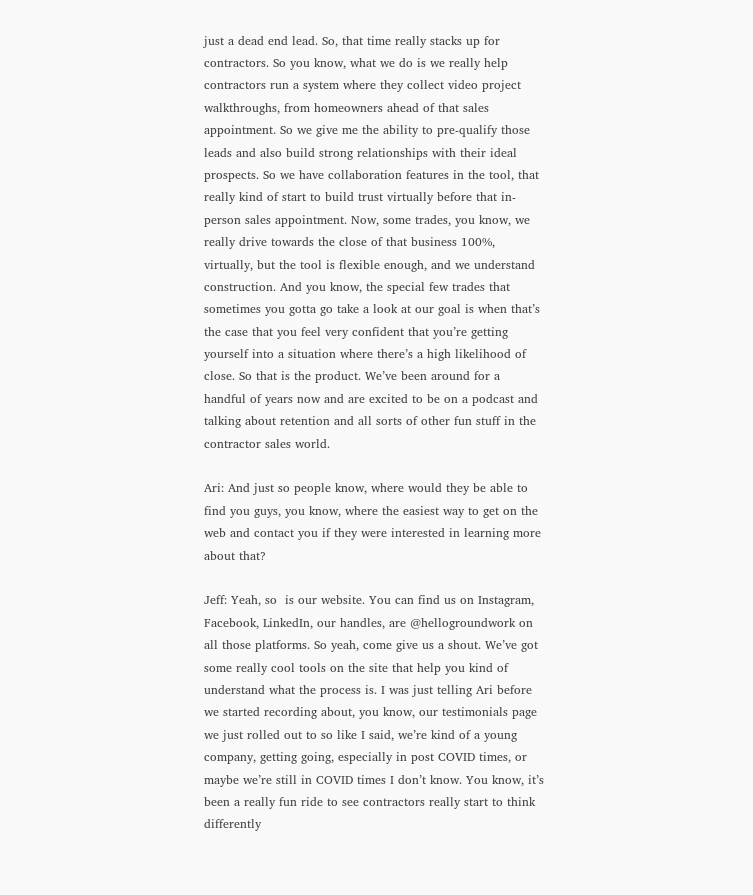just a dead end lead. So, that time really stacks up for contractors. So you know, what we do is we really help contractors run a system where they collect video project walkthroughs, from homeowners ahead of that sales appointment. So we give me the ability to pre-qualify those leads and also build strong relationships with their ideal prospects. So we have collaboration features in the tool, that really kind of start to build trust virtually before that in-person sales appointment. Now, some trades, you know, we really drive towards the close of that business 100%, virtually, but the tool is flexible enough, and we understand construction. And you know, the special few trades that sometimes you gotta go take a look at our goal is when that’s the case that you feel very confident that you’re getting yourself into a situation where there’s a high likelihood of close. So that is the product. We’ve been around for a handful of years now and are excited to be on a podcast and talking about retention and all sorts of other fun stuff in the contractor sales world.

Ari: And just so people know, where would they be able to find you guys, you know, where the easiest way to get on the web and contact you if they were interested in learning more about that?

Jeff: Yeah, so  is our website. You can find us on Instagram, Facebook, LinkedIn, our handles, are @hellogroundwork on all those platforms. So yeah, come give us a shout. We’ve got some really cool tools on the site that help you kind of understand what the process is. I was just telling Ari before we started recording about, you know, our testimonials page we just rolled out to so like I said, we’re kind of a young company, getting going, especially in post COVID times, or maybe we’re still in COVID times I don’t know. You know, it’s been a really fun ride to see contractors really start to think differently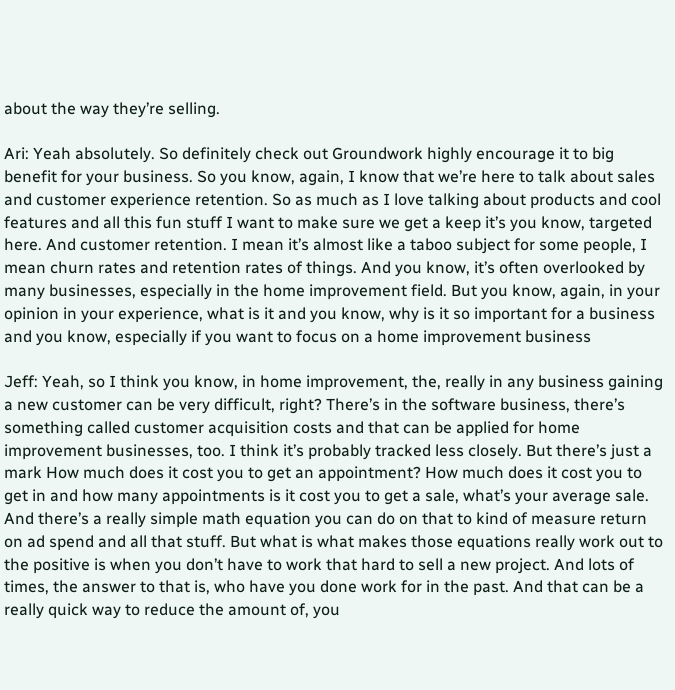about the way they’re selling.

Ari: Yeah absolutely. So definitely check out Groundwork highly encourage it to big benefit for your business. So you know, again, I know that we’re here to talk about sales and customer experience retention. So as much as I love talking about products and cool features and all this fun stuff I want to make sure we get a keep it’s you know, targeted here. And customer retention. I mean it’s almost like a taboo subject for some people, I mean churn rates and retention rates of things. And you know, it’s often overlooked by many businesses, especially in the home improvement field. But you know, again, in your opinion in your experience, what is it and you know, why is it so important for a business and you know, especially if you want to focus on a home improvement business

Jeff: Yeah, so I think you know, in home improvement, the, really in any business gaining a new customer can be very difficult, right? There’s in the software business, there’s something called customer acquisition costs and that can be applied for home improvement businesses, too. I think it’s probably tracked less closely. But there’s just a mark How much does it cost you to get an appointment? How much does it cost you to get in and how many appointments is it cost you to get a sale, what’s your average sale. And there’s a really simple math equation you can do on that to kind of measure return on ad spend and all that stuff. But what is what makes those equations really work out to the positive is when you don’t have to work that hard to sell a new project. And lots of times, the answer to that is, who have you done work for in the past. And that can be a really quick way to reduce the amount of, you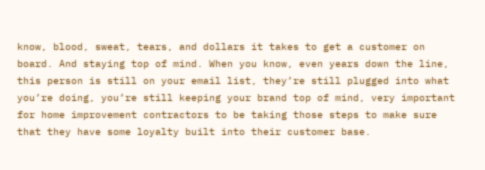know, blood, sweat, tears, and dollars it takes to get a customer on board. And staying top of mind. When you know, even years down the line, this person is still on your email list, they’re still plugged into what you’re doing, you’re still keeping your brand top of mind, very important for home improvement contractors to be taking those steps to make sure that they have some loyalty built into their customer base.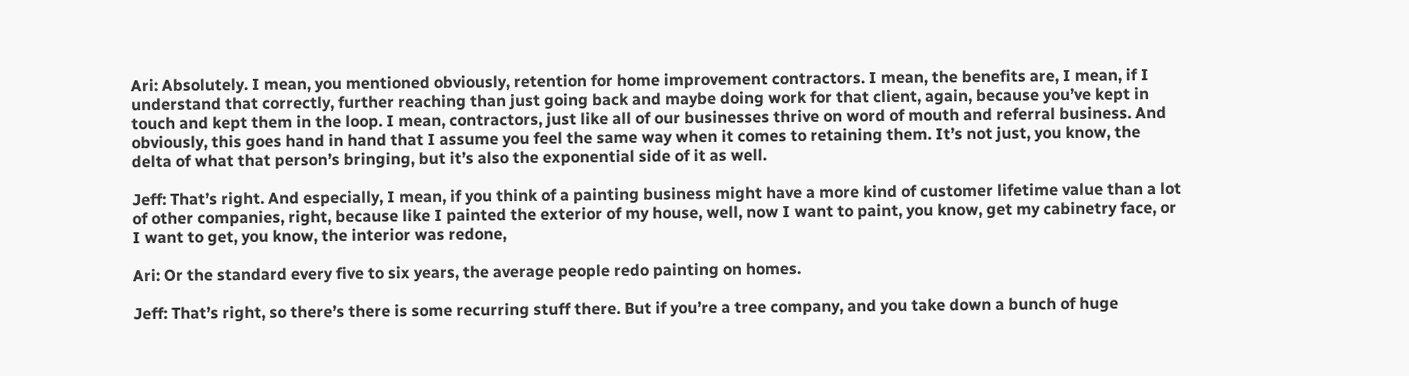Ari: Absolutely. I mean, you mentioned obviously, retention for home improvement contractors. I mean, the benefits are, I mean, if I understand that correctly, further reaching than just going back and maybe doing work for that client, again, because you’ve kept in touch and kept them in the loop. I mean, contractors, just like all of our businesses thrive on word of mouth and referral business. And obviously, this goes hand in hand that I assume you feel the same way when it comes to retaining them. It’s not just, you know, the delta of what that person’s bringing, but it’s also the exponential side of it as well.

Jeff: That’s right. And especially, I mean, if you think of a painting business might have a more kind of customer lifetime value than a lot of other companies, right, because like I painted the exterior of my house, well, now I want to paint, you know, get my cabinetry face, or I want to get, you know, the interior was redone,

Ari: Or the standard every five to six years, the average people redo painting on homes.

Jeff: That’s right, so there’s there is some recurring stuff there. But if you’re a tree company, and you take down a bunch of huge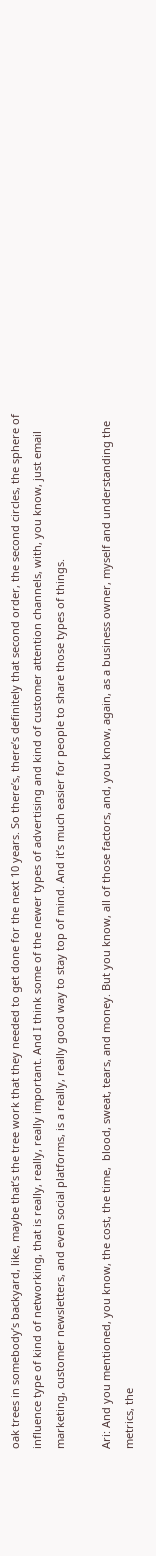oak trees in somebody’s backyard, like, maybe that’s the tree work that they needed to get done for the next 10 years. So there’s, there’s definitely that second order, the second circles, the sphere of influence type of kind of networking, that is really, really, really important. And I think some of the newer types of advertising and kind of customer attention channels, with, you know, just email marketing, customer newsletters, and even social platforms, is a really, really good way to stay top of mind. And it’s much easier for people to share those types of things.

Ari: And you mentioned, you know, the cost, the time,  blood, sweat, tears, and money. But you know, all of those factors, and, you know, again, as a business owner, myself and understanding the metrics, the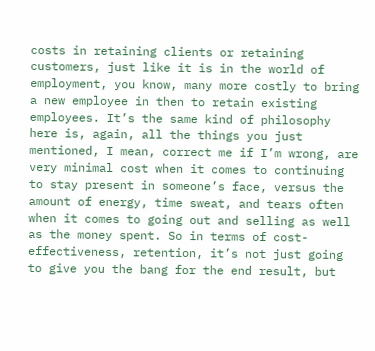costs in retaining clients or retaining customers, just like it is in the world of employment, you know, many more costly to bring a new employee in then to retain existing employees. It’s the same kind of philosophy here is, again, all the things you just mentioned, I mean, correct me if I’m wrong, are very minimal cost when it comes to continuing to stay present in someone’s face, versus the amount of energy, time sweat, and tears often when it comes to going out and selling as well as the money spent. So in terms of cost-effectiveness, retention, it’s not just going to give you the bang for the end result, but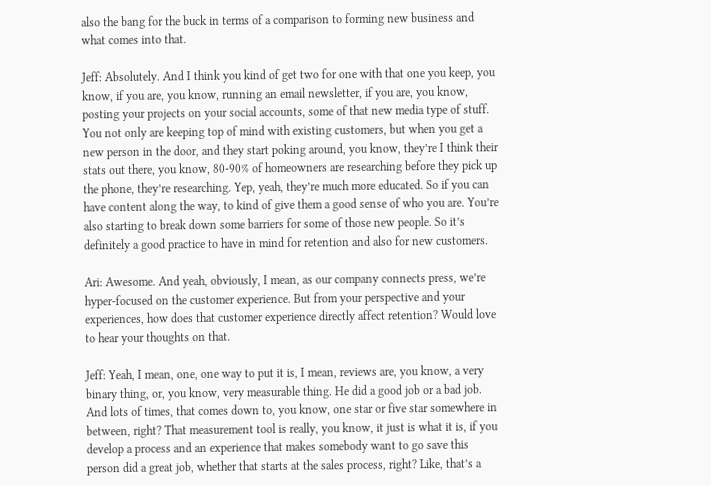also the bang for the buck in terms of a comparison to forming new business and what comes into that.

Jeff: Absolutely. And I think you kind of get two for one with that one you keep, you know, if you are, you know, running an email newsletter, if you are, you know, posting your projects on your social accounts, some of that new media type of stuff. You not only are keeping top of mind with existing customers, but when you get a new person in the door, and they start poking around, you know, they’re I think their stats out there, you know, 80-90% of homeowners are researching before they pick up the phone, they’re researching. Yep, yeah, they’re much more educated. So if you can have content along the way, to kind of give them a good sense of who you are. You’re also starting to break down some barriers for some of those new people. So it’s definitely a good practice to have in mind for retention and also for new customers.

Ari: Awesome. And yeah, obviously, I mean, as our company connects press, we’re hyper-focused on the customer experience. But from your perspective and your experiences, how does that customer experience directly affect retention? Would love to hear your thoughts on that.

Jeff: Yeah, I mean, one, one way to put it is, I mean, reviews are, you know, a very binary thing, or, you know, very measurable thing. He did a good job or a bad job. And lots of times, that comes down to, you know, one star or five star somewhere in between, right? That measurement tool is really, you know, it just is what it is, if you develop a process and an experience that makes somebody want to go save this person did a great job, whether that starts at the sales process, right? Like, that’s a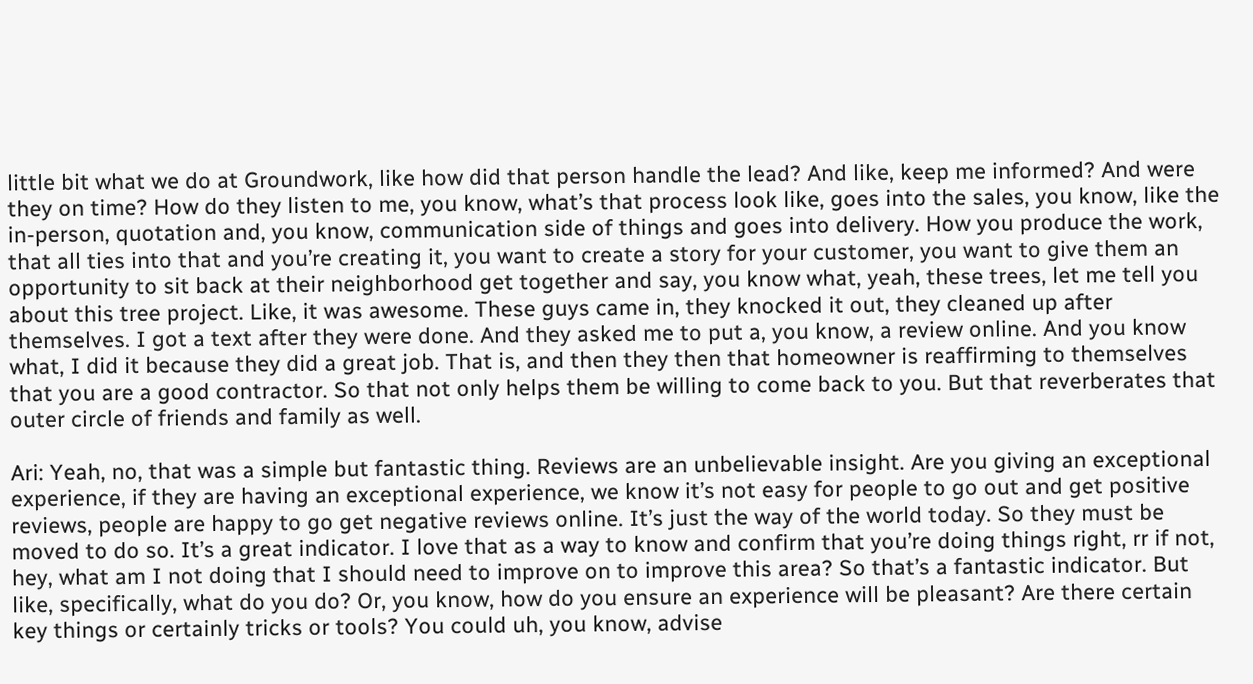little bit what we do at Groundwork, like how did that person handle the lead? And like, keep me informed? And were they on time? How do they listen to me, you know, what’s that process look like, goes into the sales, you know, like the in-person, quotation and, you know, communication side of things and goes into delivery. How you produce the work, that all ties into that and you’re creating it, you want to create a story for your customer, you want to give them an opportunity to sit back at their neighborhood get together and say, you know what, yeah, these trees, let me tell you about this tree project. Like, it was awesome. These guys came in, they knocked it out, they cleaned up after themselves. I got a text after they were done. And they asked me to put a, you know, a review online. And you know what, I did it because they did a great job. That is, and then they then that homeowner is reaffirming to themselves that you are a good contractor. So that not only helps them be willing to come back to you. But that reverberates that outer circle of friends and family as well.

Ari: Yeah, no, that was a simple but fantastic thing. Reviews are an unbelievable insight. Are you giving an exceptional experience, if they are having an exceptional experience, we know it’s not easy for people to go out and get positive reviews, people are happy to go get negative reviews online. It’s just the way of the world today. So they must be moved to do so. It’s a great indicator. I love that as a way to know and confirm that you’re doing things right, rr if not, hey, what am I not doing that I should need to improve on to improve this area? So that’s a fantastic indicator. But like, specifically, what do you do? Or, you know, how do you ensure an experience will be pleasant? Are there certain key things or certainly tricks or tools? You could uh, you know, advise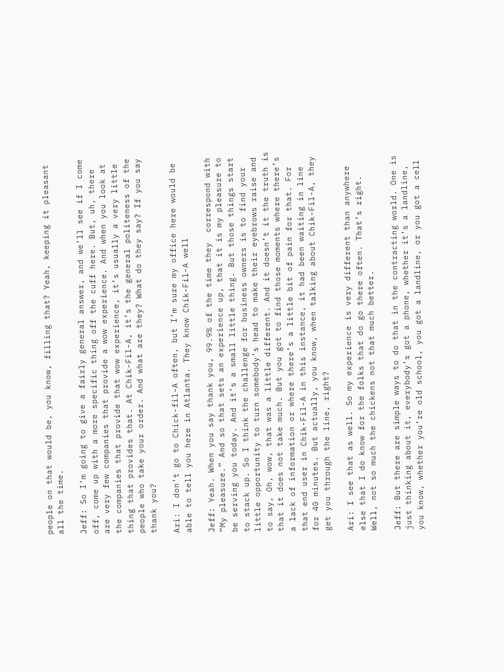people on that would be, you know, filling that? Yeah, keeping it pleasant all the time.

Jeff: So I’m going to give a fairly general answer, and we’ll see if I come off, come up with a more specific thing off the cuff here. But, uh, there are very few companies that provide a wow experience. And when you look at the companies that provide that wow experience, it’s usually a very little thing that provides that. At Chik-Fil-A, it’s the general politeness of the people who take your order. And what are they? What do they say? If you say thank you?

Ari: I don’t go to Chick-fil-A often, but I’m sure my office here would be able to tell you here in Atlanta. They know Chik-Fil-A well

Jeff: Yeah. When you say thank you, 99.9% of the time they  correspond with “My pleasure.” And so that sets an experience up, that it is my pleasure to be serving you today. And it’s a small little thing. But those things start to stack up. So I think the challenge for business owners is to find your little opportunity to turn somebody’s head to make their eyebrows raise and to say, Oh, wow, that was a little different. And it doesn’t it the truth is that it does not take much. But you got to find those moments where there’s a lack of information or where there’s a little bit of pain for that. For that end user in Chik-Fil-A in this instance, it had been waiting in line for 40 minutes. But actually, you know, when talking about Chik-Fil-A, they get you through the line, right?

Ari: I see that as well. So my experience is very different than anywhere else that I do know for the folks that do go there often. That’s right. Well, not so much the chickens not that much better.

Jeff: But there are simple ways to do that in the contracting world. One is just thinking about it, everybody’s got a phone, whether it’s a landline, you know, whether you’re old school, you got a landline, or you got a cell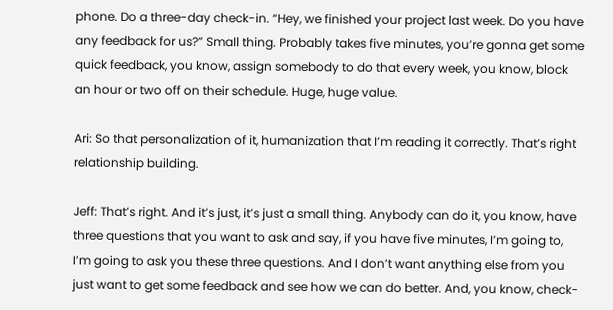phone. Do a three-day check-in. “Hey, we finished your project last week. Do you have any feedback for us?” Small thing. Probably takes five minutes, you’re gonna get some quick feedback, you know, assign somebody to do that every week, you know, block an hour or two off on their schedule. Huge, huge value.

Ari: So that personalization of it, humanization that I’m reading it correctly. That’s right relationship building.

Jeff: That’s right. And it’s just, it’s just a small thing. Anybody can do it, you know, have three questions that you want to ask and say, if you have five minutes, I’m going to, I’m going to ask you these three questions. And I don’t want anything else from you just want to get some feedback and see how we can do better. And, you know, check-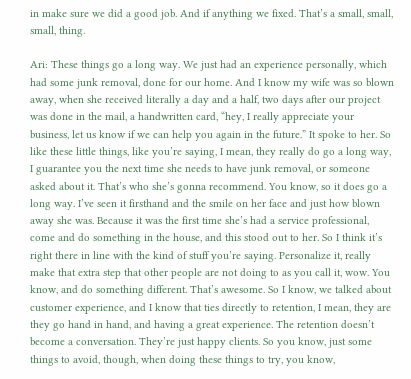in make sure we did a good job. And if anything we fixed. That’s a small, small, small, thing.

Ari: These things go a long way. We just had an experience personally, which had some junk removal, done for our home. And I know my wife was so blown away, when she received literally a day and a half, two days after our project was done in the mail, a handwritten card, “hey, I really appreciate your business, let us know if we can help you again in the future.” It spoke to her. So like these little things, like you’re saying, I mean, they really do go a long way, I guarantee you the next time she needs to have junk removal, or someone asked about it. That’s who she’s gonna recommend. You know, so it does go a long way. I’ve seen it firsthand and the smile on her face and just how blown away she was. Because it was the first time she’s had a service professional, come and do something in the house, and this stood out to her. So I think it’s right there in line with the kind of stuff you’re saying. Personalize it, really make that extra step that other people are not doing to as you call it, wow. You know, and do something different. That’s awesome. So I know, we talked about customer experience, and I know that ties directly to retention, I mean, they are they go hand in hand, and having a great experience. The retention doesn’t become a conversation. They’re just happy clients. So you know, just some things to avoid, though, when doing these things to try, you know,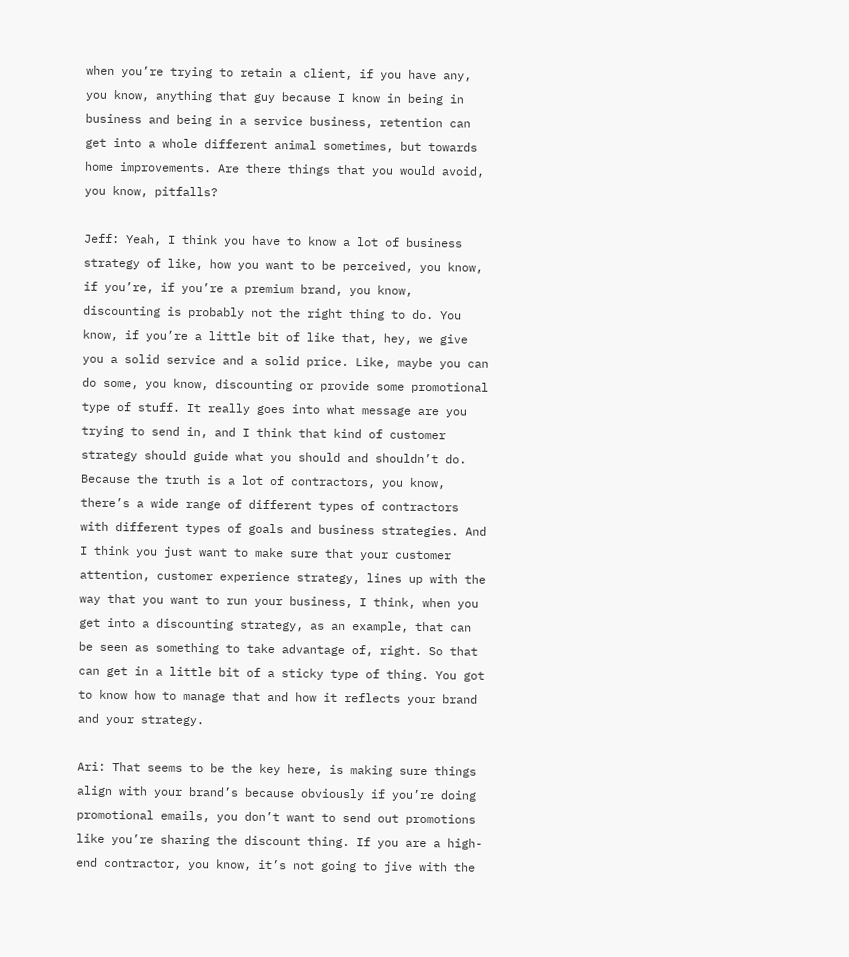when you’re trying to retain a client, if you have any, you know, anything that guy because I know in being in business and being in a service business, retention can get into a whole different animal sometimes, but towards home improvements. Are there things that you would avoid, you know, pitfalls?

Jeff: Yeah, I think you have to know a lot of business strategy of like, how you want to be perceived, you know, if you’re, if you’re a premium brand, you know, discounting is probably not the right thing to do. You know, if you’re a little bit of like that, hey, we give you a solid service and a solid price. Like, maybe you can do some, you know, discounting or provide some promotional type of stuff. It really goes into what message are you trying to send in, and I think that kind of customer strategy should guide what you should and shouldn’t do. Because the truth is a lot of contractors, you know, there’s a wide range of different types of contractors with different types of goals and business strategies. And I think you just want to make sure that your customer attention, customer experience strategy, lines up with the way that you want to run your business, I think, when you get into a discounting strategy, as an example, that can be seen as something to take advantage of, right. So that can get in a little bit of a sticky type of thing. You got to know how to manage that and how it reflects your brand and your strategy.

Ari: That seems to be the key here, is making sure things align with your brand’s because obviously if you’re doing promotional emails, you don’t want to send out promotions like you’re sharing the discount thing. If you are a high-end contractor, you know, it’s not going to jive with the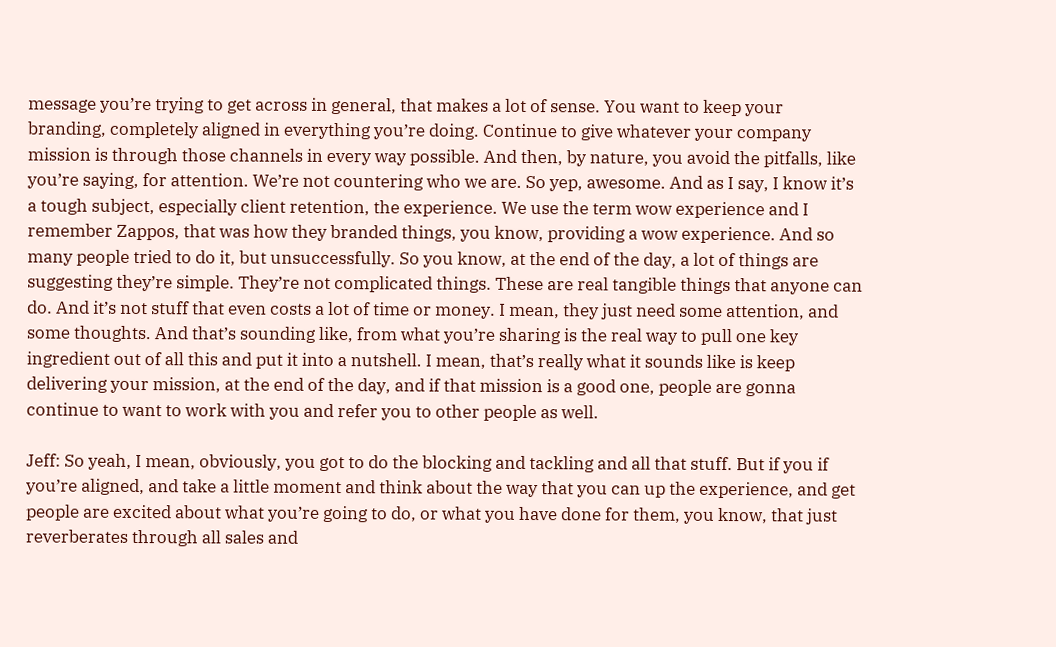message you’re trying to get across in general, that makes a lot of sense. You want to keep your branding, completely aligned in everything you’re doing. Continue to give whatever your company mission is through those channels in every way possible. And then, by nature, you avoid the pitfalls, like you’re saying, for attention. We’re not countering who we are. So yep, awesome. And as I say, I know it’s a tough subject, especially client retention, the experience. We use the term wow experience and I remember Zappos, that was how they branded things, you know, providing a wow experience. And so many people tried to do it, but unsuccessfully. So you know, at the end of the day, a lot of things are suggesting they’re simple. They’re not complicated things. These are real tangible things that anyone can do. And it’s not stuff that even costs a lot of time or money. I mean, they just need some attention, and some thoughts. And that’s sounding like, from what you’re sharing is the real way to pull one key ingredient out of all this and put it into a nutshell. I mean, that’s really what it sounds like is keep delivering your mission, at the end of the day, and if that mission is a good one, people are gonna continue to want to work with you and refer you to other people as well.

Jeff: So yeah, I mean, obviously, you got to do the blocking and tackling and all that stuff. But if you if you’re aligned, and take a little moment and think about the way that you can up the experience, and get people are excited about what you’re going to do, or what you have done for them, you know, that just reverberates through all sales and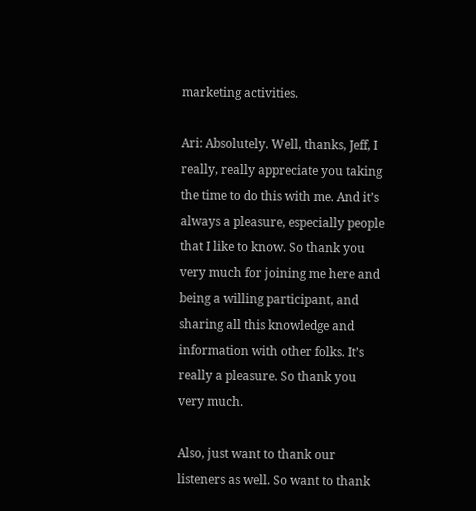marketing activities.

Ari: Absolutely. Well, thanks, Jeff, I really, really appreciate you taking the time to do this with me. And it’s always a pleasure, especially people that I like to know. So thank you very much for joining me here and being a willing participant, and sharing all this knowledge and information with other folks. It’s really a pleasure. So thank you very much.

Also, just want to thank our listeners as well. So want to thank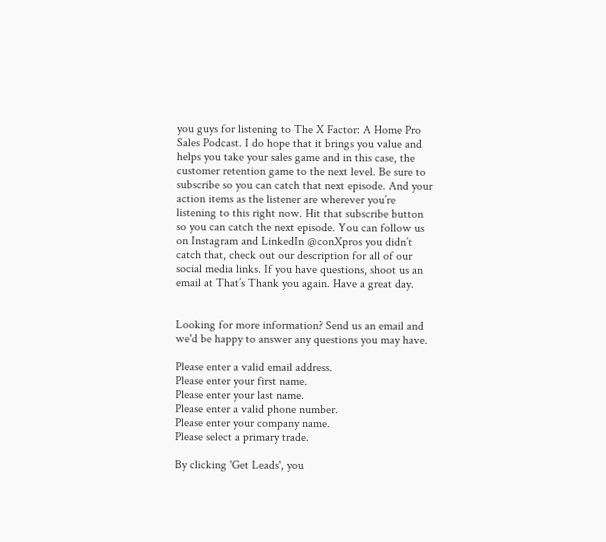you guys for listening to The X Factor: A Home Pro Sales Podcast. I do hope that it brings you value and helps you take your sales game and in this case, the customer retention game to the next level. Be sure to subscribe so you can catch that next episode. And your action items as the listener are wherever you’re listening to this right now. Hit that subscribe button so you can catch the next episode. You can follow us on Instagram and LinkedIn @conXpros you didn’t catch that, check out our description for all of our social media links. If you have questions, shoot us an email at That’s Thank you again. Have a great day.


Looking for more information? Send us an email and we'd be happy to answer any questions you may have.

Please enter a valid email address.
Please enter your first name.
Please enter your last name.
Please enter a valid phone number.
Please enter your company name.
Please select a primary trade.

By clicking 'Get Leads', you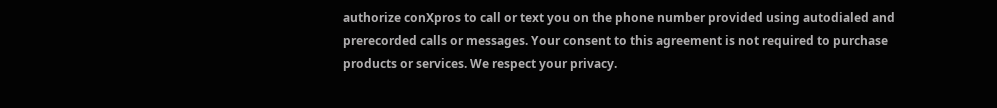authorize conXpros to call or text you on the phone number provided using autodialed and prerecorded calls or messages. Your consent to this agreement is not required to purchase products or services. We respect your privacy.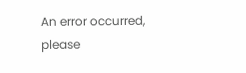An error occurred, please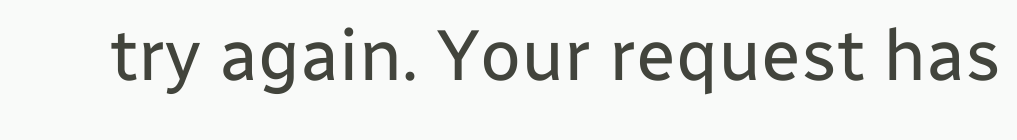try again. Your request has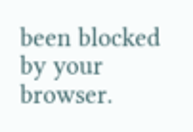been blocked by your browser.